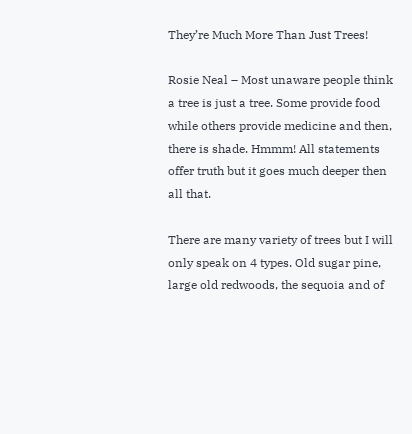They’re Much More Than Just Trees!

Rosie Neal – Most unaware people think a tree is just a tree. Some provide food while others provide medicine and then, there is shade. Hmmm! All statements offer truth but it goes much deeper then all that.

There are many variety of trees but I will only speak on 4 types. Old sugar pine, large old redwoods, the sequoia and of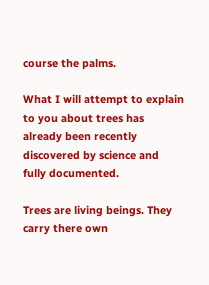course the palms.

What I will attempt to explain to you about trees has already been recently discovered by science and fully documented.

Trees are living beings. They carry there own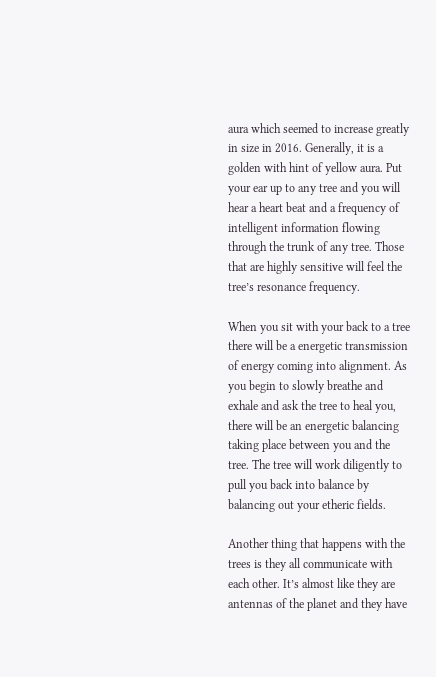aura which seemed to increase greatly in size in 2016. Generally, it is a golden with hint of yellow aura. Put your ear up to any tree and you will hear a heart beat and a frequency of intelligent information flowing through the trunk of any tree. Those that are highly sensitive will feel the tree’s resonance frequency.

When you sit with your back to a tree there will be a energetic transmission of energy coming into alignment. As you begin to slowly breathe and exhale and ask the tree to heal you, there will be an energetic balancing taking place between you and the tree. The tree will work diligently to pull you back into balance by balancing out your etheric fields.

Another thing that happens with the trees is they all communicate with each other. It’s almost like they are antennas of the planet and they have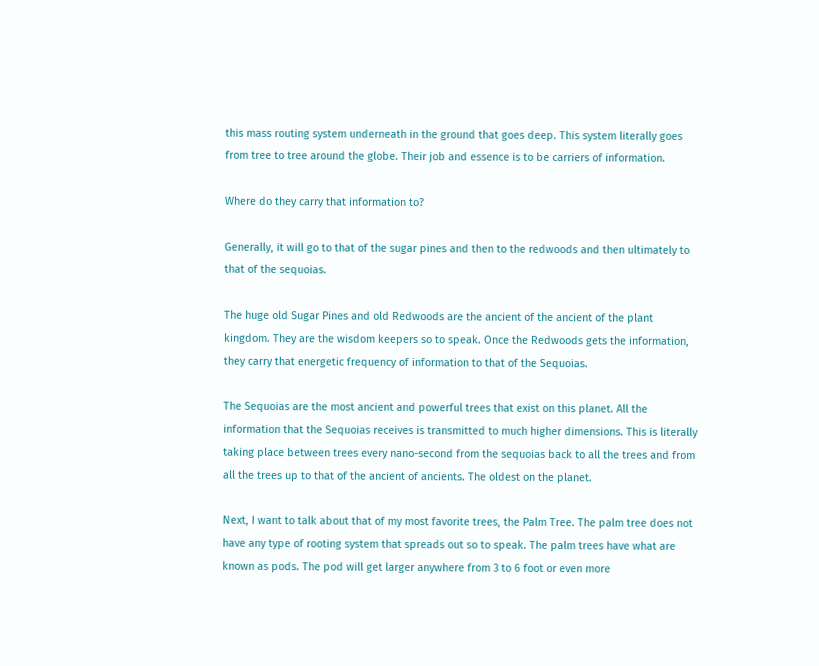this mass routing system underneath in the ground that goes deep. This system literally goes from tree to tree around the globe. Their job and essence is to be carriers of information.

Where do they carry that information to?

Generally, it will go to that of the sugar pines and then to the redwoods and then ultimately to that of the sequoias.

The huge old Sugar Pines and old Redwoods are the ancient of the ancient of the plant kingdom. They are the wisdom keepers so to speak. Once the Redwoods gets the information, they carry that energetic frequency of information to that of the Sequoias.

The Sequoias are the most ancient and powerful trees that exist on this planet. All the information that the Sequoias receives is transmitted to much higher dimensions. This is literally taking place between trees every nano-second from the sequoias back to all the trees and from all the trees up to that of the ancient of ancients. The oldest on the planet.

Next, I want to talk about that of my most favorite trees, the Palm Tree. The palm tree does not have any type of rooting system that spreads out so to speak. The palm trees have what are known as pods. The pod will get larger anywhere from 3 to 6 foot or even more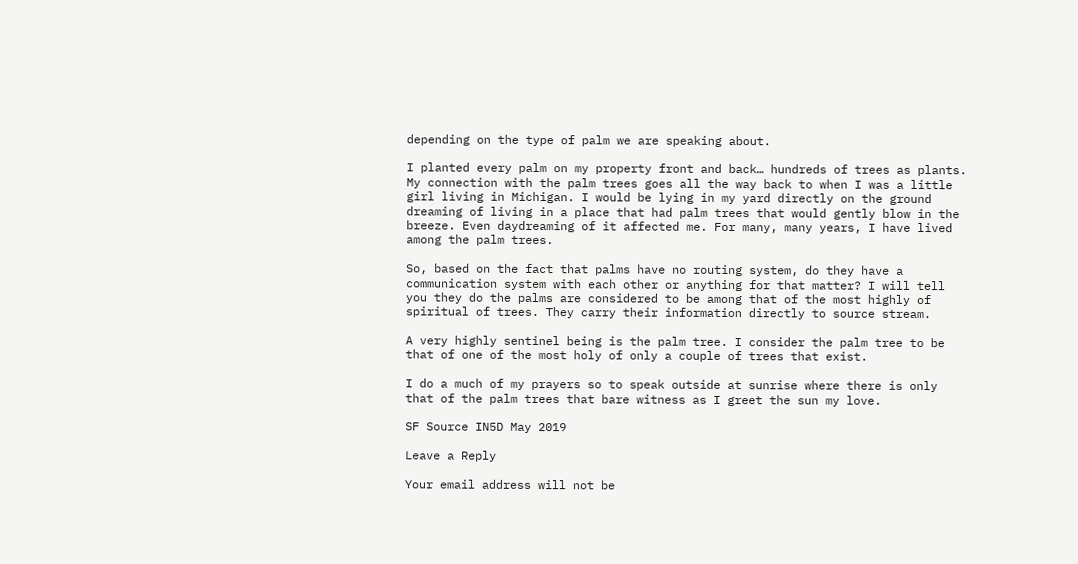depending on the type of palm we are speaking about.

I planted every palm on my property front and back… hundreds of trees as plants. My connection with the palm trees goes all the way back to when I was a little girl living in Michigan. I would be lying in my yard directly on the ground dreaming of living in a place that had palm trees that would gently blow in the breeze. Even daydreaming of it affected me. For many, many years, I have lived among the palm trees.

So, based on the fact that palms have no routing system, do they have a communication system with each other or anything for that matter? I will tell you they do the palms are considered to be among that of the most highly of spiritual of trees. They carry their information directly to source stream.

A very highly sentinel being is the palm tree. I consider the palm tree to be that of one of the most holy of only a couple of trees that exist.

I do a much of my prayers so to speak outside at sunrise where there is only that of the palm trees that bare witness as I greet the sun my love.

SF Source IN5D May 2019

Leave a Reply

Your email address will not be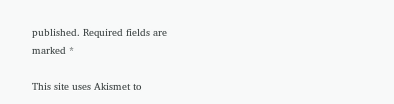published. Required fields are marked *

This site uses Akismet to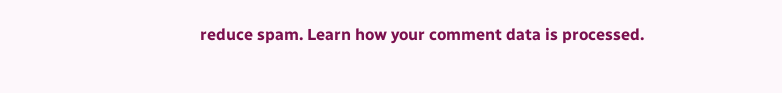reduce spam. Learn how your comment data is processed.